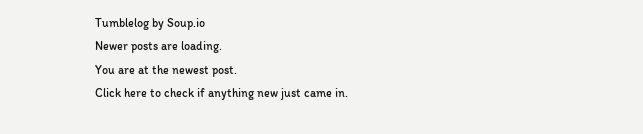Tumblelog by Soup.io
Newer posts are loading.
You are at the newest post.
Click here to check if anything new just came in.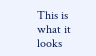This is what it looks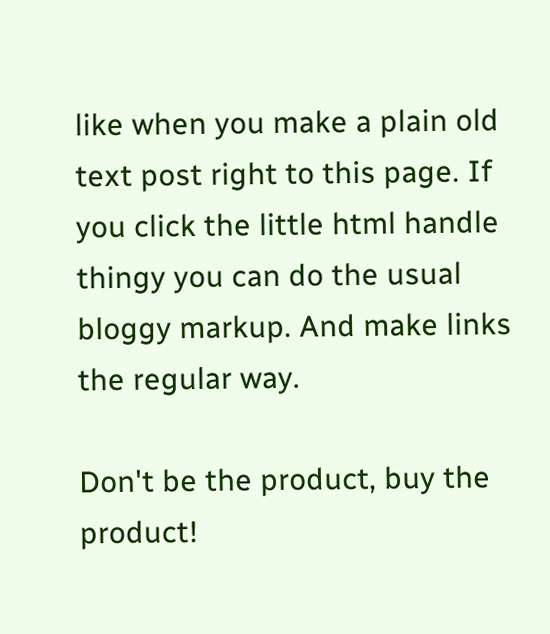like when you make a plain old text post right to this page. If you click the little html handle thingy you can do the usual bloggy markup. And make links the regular way.

Don't be the product, buy the product!